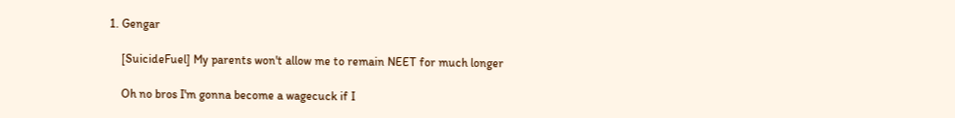1. Gengar

    [SuicideFuel] My parents won't allow me to remain NEET for much longer

    Oh no bros I'm gonna become a wagecuck if I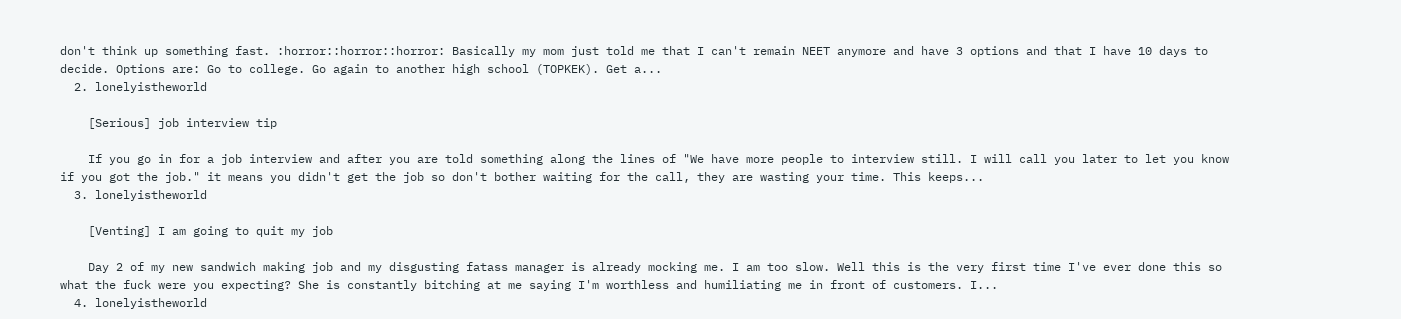don't think up something fast. :horror::horror::horror: Basically my mom just told me that I can't remain NEET anymore and have 3 options and that I have 10 days to decide. Options are: Go to college. Go again to another high school (TOPKEK). Get a...
  2. lonelyistheworld

    [Serious] job interview tip

    If you go in for a job interview and after you are told something along the lines of "We have more people to interview still. I will call you later to let you know if you got the job." it means you didn't get the job so don't bother waiting for the call, they are wasting your time. This keeps...
  3. lonelyistheworld

    [Venting] I am going to quit my job

    Day 2 of my new sandwich making job and my disgusting fatass manager is already mocking me. I am too slow. Well this is the very first time I've ever done this so what the fuck were you expecting? She is constantly bitching at me saying I'm worthless and humiliating me in front of customers. I...
  4. lonelyistheworld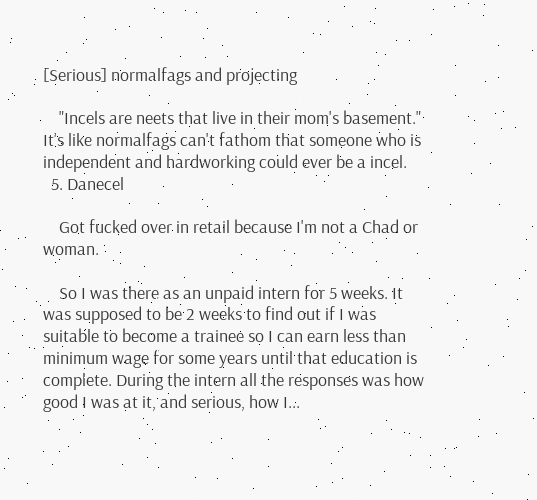[Serious] normalfags and projecting

    "Incels are neets that live in their mom's basement." It's like normalfags can't fathom that someone who is independent and hardworking could ever be a incel.
  5. Danecel

    Got fucked over in retail because I'm not a Chad or woman.

    So I was there as an unpaid intern for 5 weeks. It was supposed to be 2 weeks to find out if I was suitable to become a trainee so I can earn less than minimum wage for some years until that education is complete. During the intern all the responses was how good I was at it, and serious, how I...